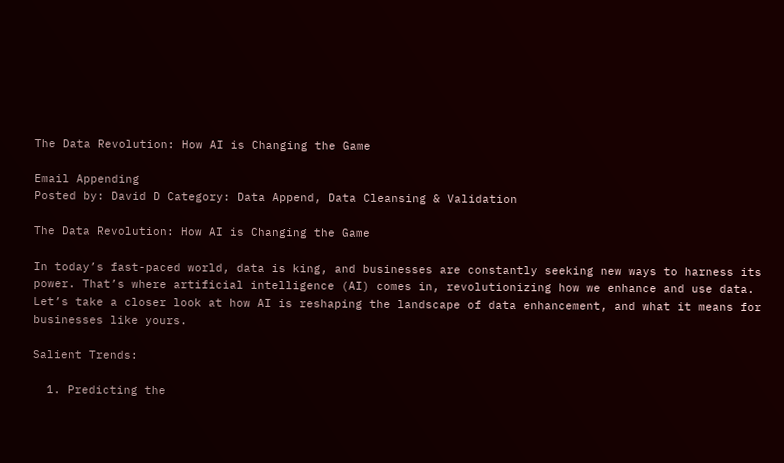The Data Revolution: How AI is Changing the Game

Email Appending
Posted by: David D Category: Data Append, Data Cleansing & Validation

The Data Revolution: How AI is Changing the Game

In today’s fast-paced world, data is king, and businesses are constantly seeking new ways to harness its power. That’s where artificial intelligence (AI) comes in, revolutionizing how we enhance and use data. Let’s take a closer look at how AI is reshaping the landscape of data enhancement, and what it means for businesses like yours.

Salient Trends:

  1. Predicting the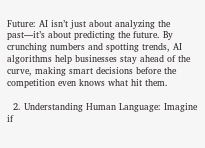Future: AI isn’t just about analyzing the past—it’s about predicting the future. By crunching numbers and spotting trends, AI algorithms help businesses stay ahead of the curve, making smart decisions before the competition even knows what hit them.

  2. Understanding Human Language: Imagine if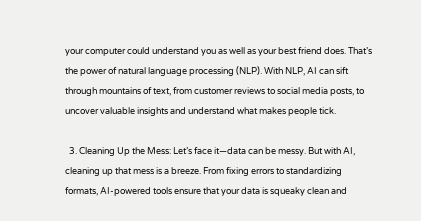your computer could understand you as well as your best friend does. That’s the power of natural language processing (NLP). With NLP, AI can sift through mountains of text, from customer reviews to social media posts, to uncover valuable insights and understand what makes people tick.

  3. Cleaning Up the Mess: Let’s face it—data can be messy. But with AI, cleaning up that mess is a breeze. From fixing errors to standardizing formats, AI-powered tools ensure that your data is squeaky clean and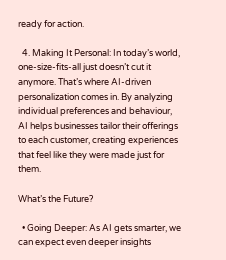ready for action.

  4. Making It Personal: In today’s world, one-size-fits-all just doesn’t cut it anymore. That’s where AI-driven personalization comes in. By analyzing individual preferences and behaviour, AI helps businesses tailor their offerings to each customer, creating experiences that feel like they were made just for them.

What’s the Future?

  • Going Deeper: As AI gets smarter, we can expect even deeper insights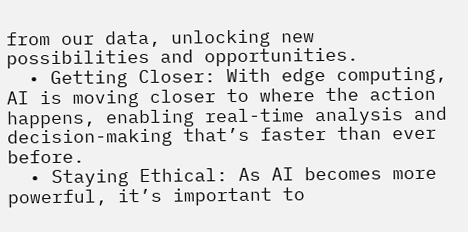from our data, unlocking new possibilities and opportunities.
  • Getting Closer: With edge computing, AI is moving closer to where the action happens, enabling real-time analysis and decision-making that’s faster than ever before.
  • Staying Ethical: As AI becomes more powerful, it’s important to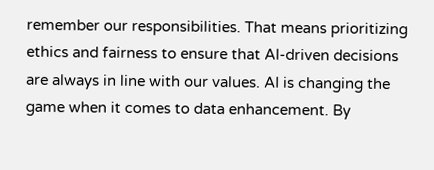remember our responsibilities. That means prioritizing ethics and fairness to ensure that AI-driven decisions are always in line with our values. AI is changing the game when it comes to data enhancement. By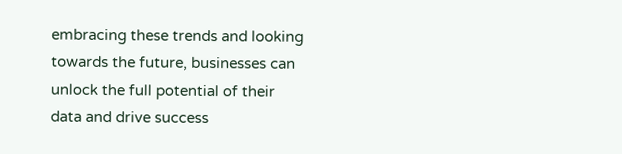embracing these trends and looking towards the future, businesses can unlock the full potential of their data and drive success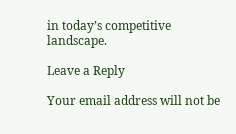in today’s competitive landscape.

Leave a Reply

Your email address will not be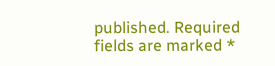published. Required fields are marked *